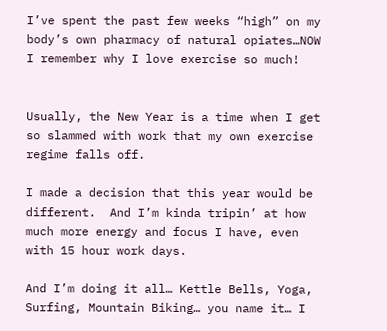I’ve spent the past few weeks “high” on my body’s own pharmacy of natural opiates…NOW I remember why I love exercise so much!


Usually, the New Year is a time when I get so slammed with work that my own exercise regime falls off.

I made a decision that this year would be different.  And I’m kinda tripin’ at how much more energy and focus I have, even with 15 hour work days.

And I’m doing it all… Kettle Bells, Yoga, Surfing, Mountain Biking… you name it… I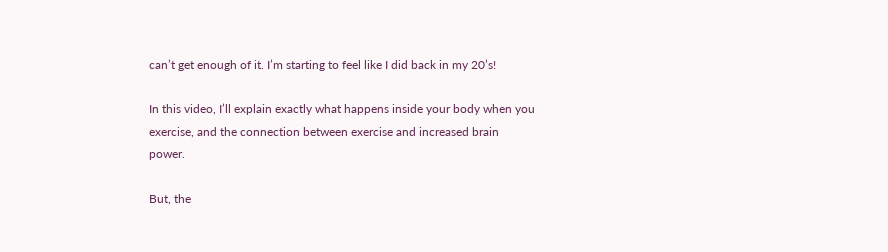can’t get enough of it. I’m starting to feel like I did back in my 20’s!

In this video, I’ll explain exactly what happens inside your body when you exercise, and the connection between exercise and increased brain power.

But, the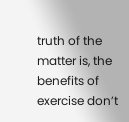truth of the matter is, the benefits of exercise don’t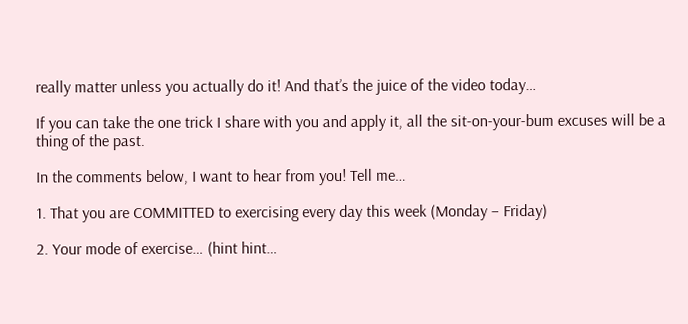really matter unless you actually do it! And that’s the juice of the video today…

If you can take the one trick I share with you and apply it, all the sit-on-your-bum excuses will be a thing of the past.

In the comments below, I want to hear from you! Tell me…

1. That you are COMMITTED to exercising every day this week (Monday – Friday)

2. Your mode of exercise… (hint hint…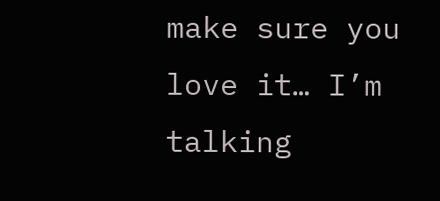make sure you love it… I’m talking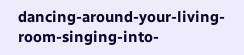dancing-around-your-living-room-singing-into-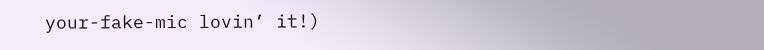your-fake-mic lovin’ it!)